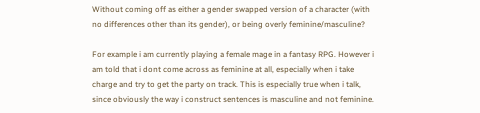Without coming off as either a gender swapped version of a character (with no differences other than its gender), or being overly feminine/masculine?

For example i am currently playing a female mage in a fantasy RPG. However i am told that i dont come across as feminine at all, especially when i take charge and try to get the party on track. This is especially true when i talk, since obviously the way i construct sentences is masculine and not feminine.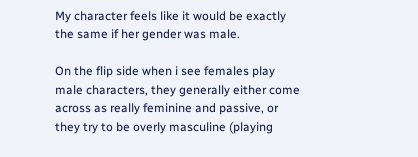My character feels like it would be exactly the same if her gender was male.

On the flip side when i see females play male characters, they generally either come across as really feminine and passive, or they try to be overly masculine (playing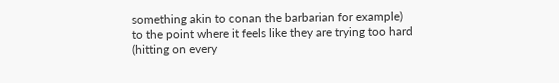something akin to conan the barbarian for example) to the point where it feels like they are trying too hard (hitting on every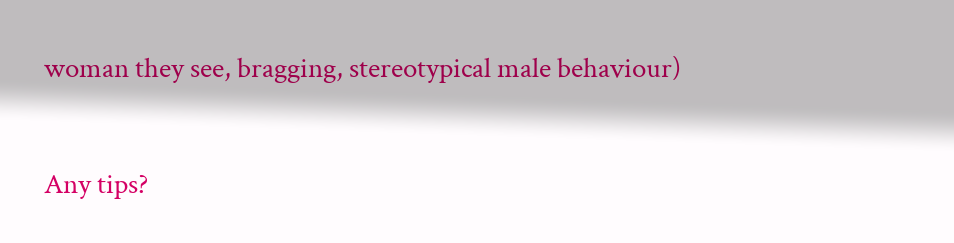woman they see, bragging, stereotypical male behaviour)

Any tips?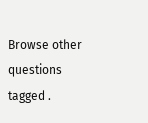Browse other questions tagged .